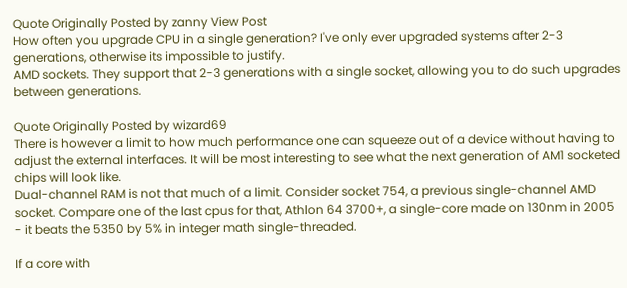Quote Originally Posted by zanny View Post
How often you upgrade CPU in a single generation? I've only ever upgraded systems after 2-3 generations, otherwise its impossible to justify.
AMD sockets. They support that 2-3 generations with a single socket, allowing you to do such upgrades between generations.

Quote Originally Posted by wizard69
There is however a limit to how much performance one can squeeze out of a device without having to adjust the external interfaces. It will be most interesting to see what the next generation of AM1 socketed chips will look like.
Dual-channel RAM is not that much of a limit. Consider socket 754, a previous single-channel AMD socket. Compare one of the last cpus for that, Athlon 64 3700+, a single-core made on 130nm in 2005 - it beats the 5350 by 5% in integer math single-threaded.

If a core with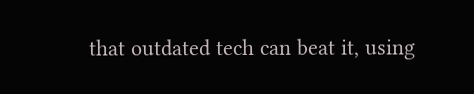that outdated tech can beat it, using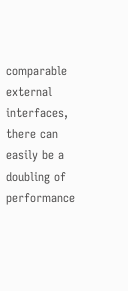comparable external interfaces, there can easily be a doubling of performance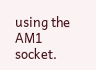using the AM1 socket.